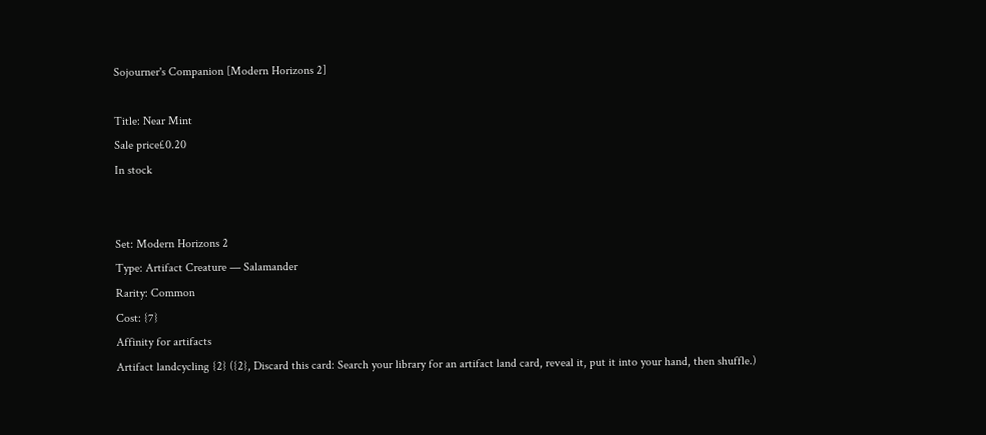Sojourner's Companion [Modern Horizons 2]

Title: Near Mint
Sale price£0.20
In stock


Set: Modern Horizons 2
Type: Artifact Creature — Salamander
Rarity: Common
Cost: {7}
Affinity for artifacts
Artifact landcycling {2} ({2}, Discard this card: Search your library for an artifact land card, reveal it, put it into your hand, then shuffle.)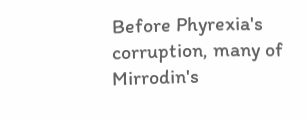Before Phyrexia's corruption, many of Mirrodin's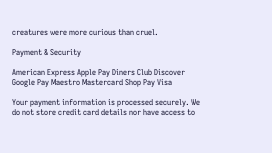creatures were more curious than cruel.

Payment & Security

American Express Apple Pay Diners Club Discover Google Pay Maestro Mastercard Shop Pay Visa

Your payment information is processed securely. We do not store credit card details nor have access to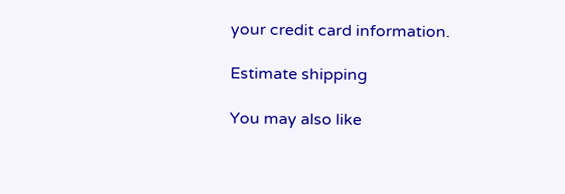your credit card information.

Estimate shipping

You may also like